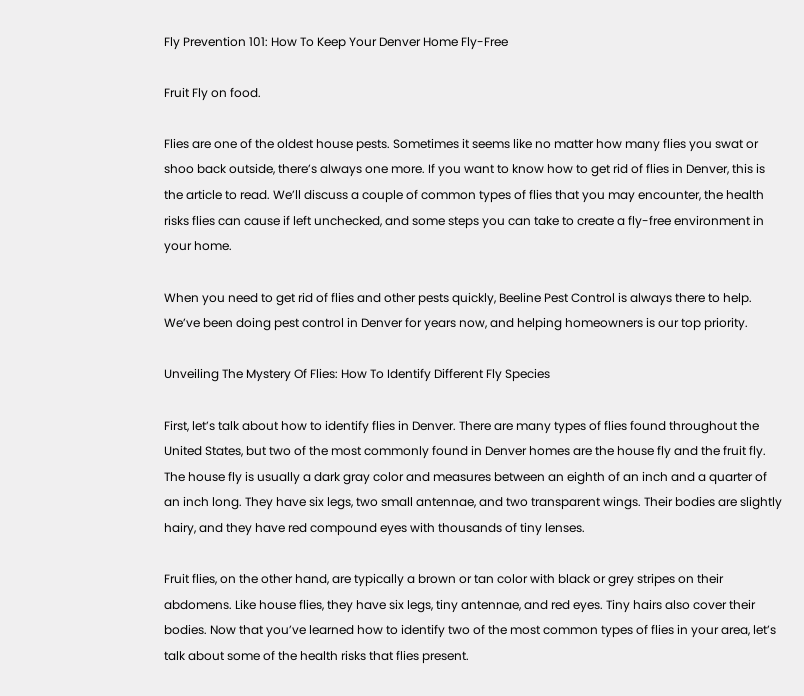Fly Prevention 101: How To Keep Your Denver Home Fly-Free

Fruit Fly on food.

Flies are one of the oldest house pests. Sometimes it seems like no matter how many flies you swat or shoo back outside, there’s always one more. If you want to know how to get rid of flies in Denver, this is the article to read. We’ll discuss a couple of common types of flies that you may encounter, the health risks flies can cause if left unchecked, and some steps you can take to create a fly-free environment in your home.

When you need to get rid of flies and other pests quickly, Beeline Pest Control is always there to help. We’ve been doing pest control in Denver for years now, and helping homeowners is our top priority.

Unveiling The Mystery Of Flies: How To Identify Different Fly Species

First, let’s talk about how to identify flies in Denver. There are many types of flies found throughout the United States, but two of the most commonly found in Denver homes are the house fly and the fruit fly. The house fly is usually a dark gray color and measures between an eighth of an inch and a quarter of an inch long. They have six legs, two small antennae, and two transparent wings. Their bodies are slightly hairy, and they have red compound eyes with thousands of tiny lenses.

Fruit flies, on the other hand, are typically a brown or tan color with black or grey stripes on their abdomens. Like house flies, they have six legs, tiny antennae, and red eyes. Tiny hairs also cover their bodies. Now that you’ve learned how to identify two of the most common types of flies in your area, let’s talk about some of the health risks that flies present.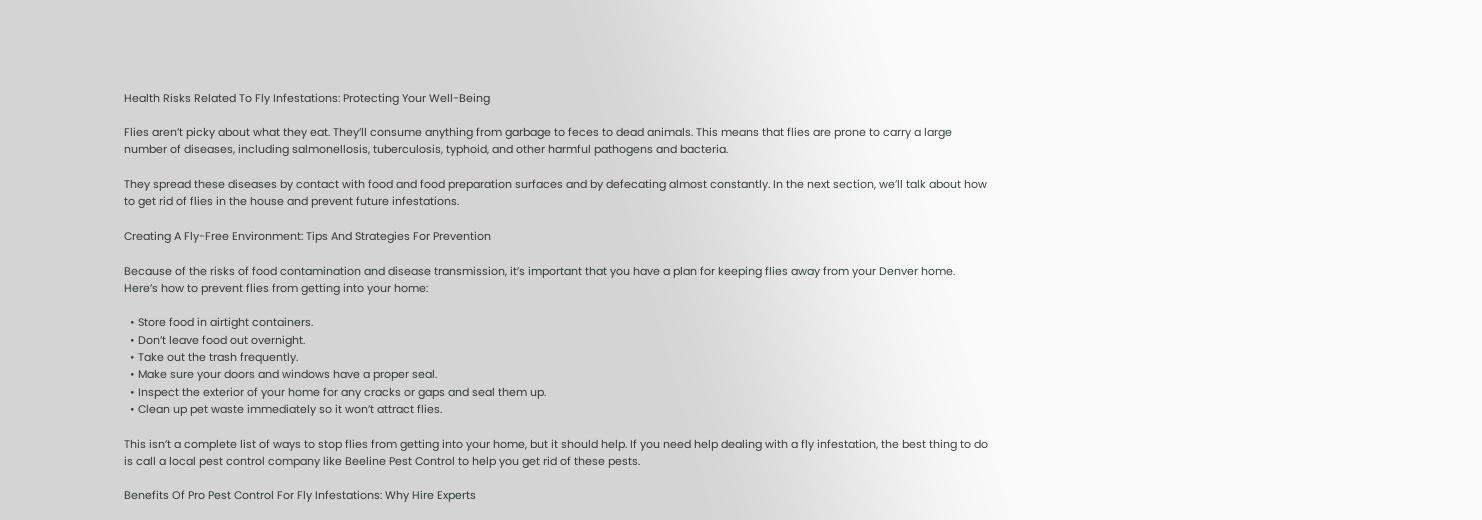Health Risks Related To Fly Infestations: Protecting Your Well-Being

Flies aren’t picky about what they eat. They’ll consume anything from garbage to feces to dead animals. This means that flies are prone to carry a large number of diseases, including salmonellosis, tuberculosis, typhoid, and other harmful pathogens and bacteria.

They spread these diseases by contact with food and food preparation surfaces and by defecating almost constantly. In the next section, we’ll talk about how to get rid of flies in the house and prevent future infestations.

Creating A Fly-Free Environment: Tips And Strategies For Prevention

Because of the risks of food contamination and disease transmission, it’s important that you have a plan for keeping flies away from your Denver home. Here’s how to prevent flies from getting into your home:

  • Store food in airtight containers.
  • Don’t leave food out overnight.
  • Take out the trash frequently.
  • Make sure your doors and windows have a proper seal.
  • Inspect the exterior of your home for any cracks or gaps and seal them up.
  • Clean up pet waste immediately so it won’t attract flies.

This isn’t a complete list of ways to stop flies from getting into your home, but it should help. If you need help dealing with a fly infestation, the best thing to do is call a local pest control company like Beeline Pest Control to help you get rid of these pests.

Benefits Of Pro Pest Control For Fly Infestations: Why Hire Experts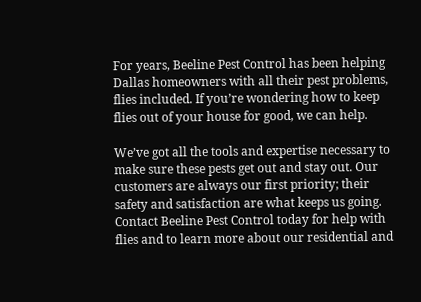For years, Beeline Pest Control has been helping Dallas homeowners with all their pest problems, flies included. If you’re wondering how to keep flies out of your house for good, we can help.

We’ve got all the tools and expertise necessary to make sure these pests get out and stay out. Our customers are always our first priority; their safety and satisfaction are what keeps us going. Contact Beeline Pest Control today for help with flies and to learn more about our residential and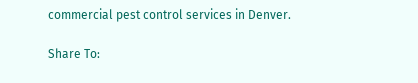commercial pest control services in Denver.

Share To: